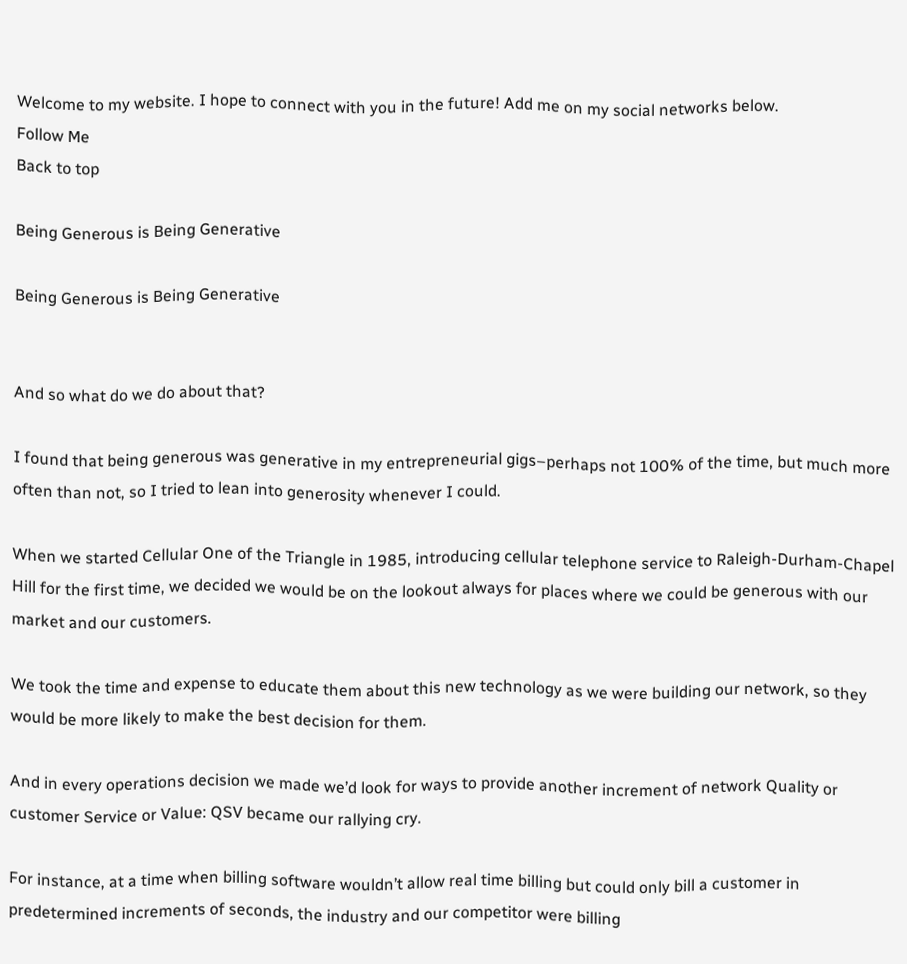Welcome to my website. I hope to connect with you in the future! Add me on my social networks below.
Follow Me
Back to top

Being Generous is Being Generative

Being Generous is Being Generative


And so what do we do about that?

I found that being generous was generative in my entrepreneurial gigs–perhaps not 100% of the time, but much more often than not, so I tried to lean into generosity whenever I could.

When we started Cellular One of the Triangle in 1985, introducing cellular telephone service to Raleigh-Durham-Chapel Hill for the first time, we decided we would be on the lookout always for places where we could be generous with our market and our customers.

We took the time and expense to educate them about this new technology as we were building our network, so they would be more likely to make the best decision for them.

And in every operations decision we made we’d look for ways to provide another increment of network Quality or customer Service or Value: QSV became our rallying cry.

For instance, at a time when billing software wouldn’t allow real time billing but could only bill a customer in predetermined increments of seconds, the industry and our competitor were billing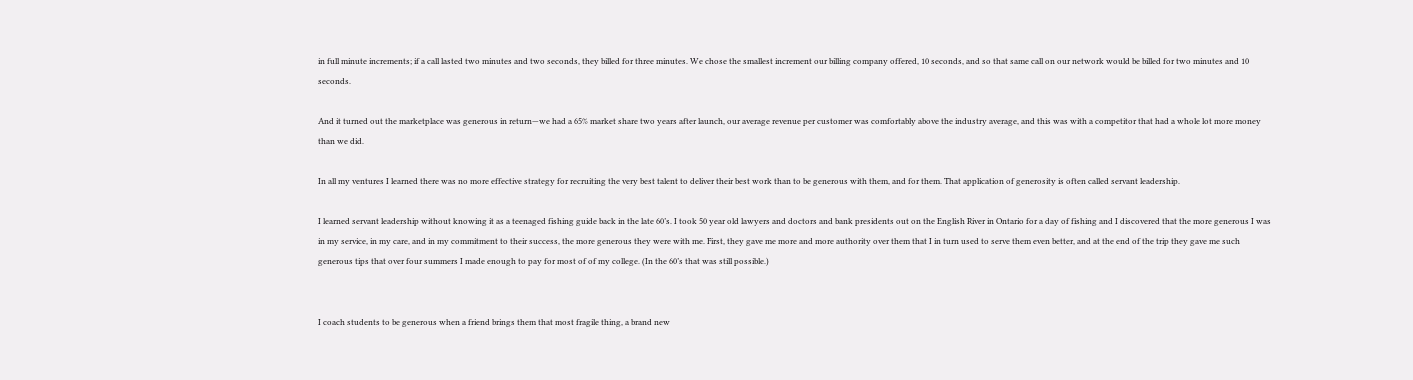in full minute increments; if a call lasted two minutes and two seconds, they billed for three minutes. We chose the smallest increment our billing company offered, 10 seconds, and so that same call on our network would be billed for two minutes and 10 seconds.

And it turned out the marketplace was generous in return—we had a 65% market share two years after launch, our average revenue per customer was comfortably above the industry average, and this was with a competitor that had a whole lot more money than we did.

In all my ventures I learned there was no more effective strategy for recruiting the very best talent to deliver their best work than to be generous with them, and for them. That application of generosity is often called servant leadership.

I learned servant leadership without knowing it as a teenaged fishing guide back in the late 60’s. I took 50 year old lawyers and doctors and bank presidents out on the English River in Ontario for a day of fishing and I discovered that the more generous I was in my service, in my care, and in my commitment to their success, the more generous they were with me. First, they gave me more and more authority over them that I in turn used to serve them even better, and at the end of the trip they gave me such generous tips that over four summers I made enough to pay for most of of my college. (In the 60’s that was still possible.)


I coach students to be generous when a friend brings them that most fragile thing, a brand new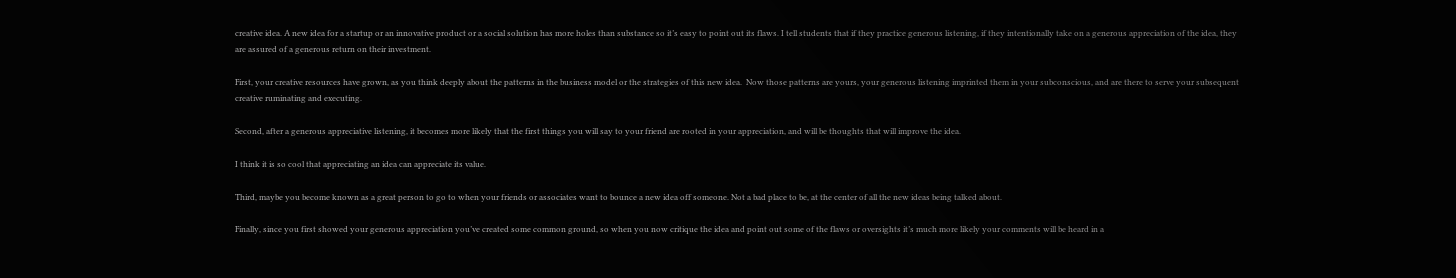creative idea. A new idea for a startup or an innovative product or a social solution has more holes than substance so it’s easy to point out its flaws. I tell students that if they practice generous listening, if they intentionally take on a generous appreciation of the idea, they are assured of a generous return on their investment.

First, your creative resources have grown, as you think deeply about the patterns in the business model or the strategies of this new idea.  Now those patterns are yours, your generous listening imprinted them in your subconscious, and are there to serve your subsequent creative ruminating and executing.

Second, after a generous appreciative listening, it becomes more likely that the first things you will say to your friend are rooted in your appreciation, and will be thoughts that will improve the idea.

I think it is so cool that appreciating an idea can appreciate its value.

Third, maybe you become known as a great person to go to when your friends or associates want to bounce a new idea off someone. Not a bad place to be, at the center of all the new ideas being talked about.

Finally, since you first showed your generous appreciation you’ve created some common ground, so when you now critique the idea and point out some of the flaws or oversights it’s much more likely your comments will be heard in a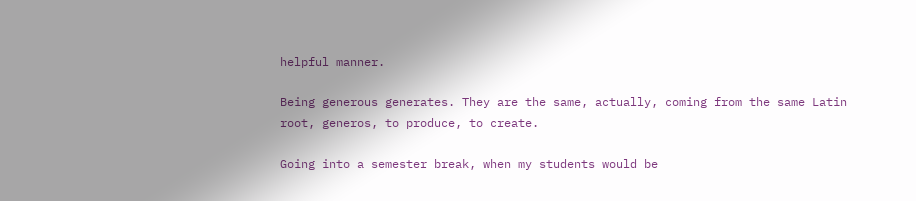helpful manner.

Being generous generates. They are the same, actually, coming from the same Latin root, generos, to produce, to create.

Going into a semester break, when my students would be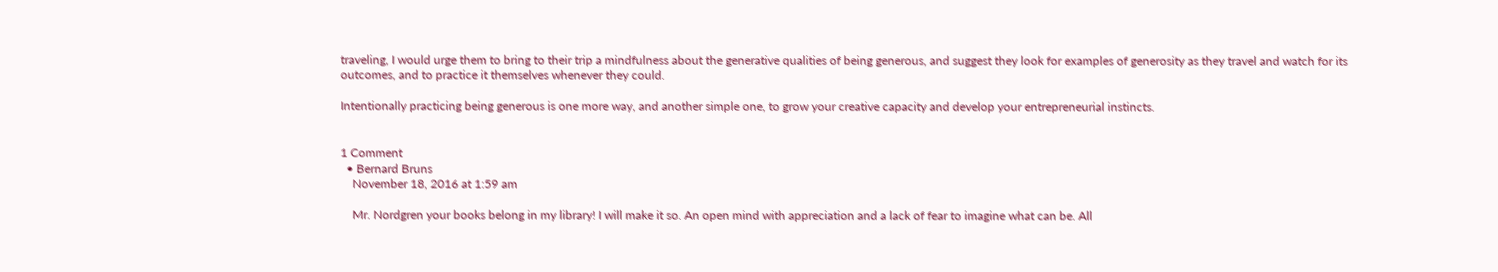traveling, I would urge them to bring to their trip a mindfulness about the generative qualities of being generous, and suggest they look for examples of generosity as they travel and watch for its outcomes, and to practice it themselves whenever they could.

Intentionally practicing being generous is one more way, and another simple one, to grow your creative capacity and develop your entrepreneurial instincts.


1 Comment
  • Bernard Bruns
    November 18, 2016 at 1:59 am

    Mr. Nordgren your books belong in my library! I will make it so. An open mind with appreciation and a lack of fear to imagine what can be. All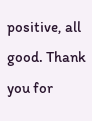positive, all good. Thank you for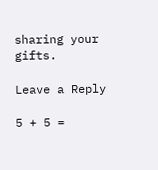sharing your gifts.

Leave a Reply

5 + 5 =